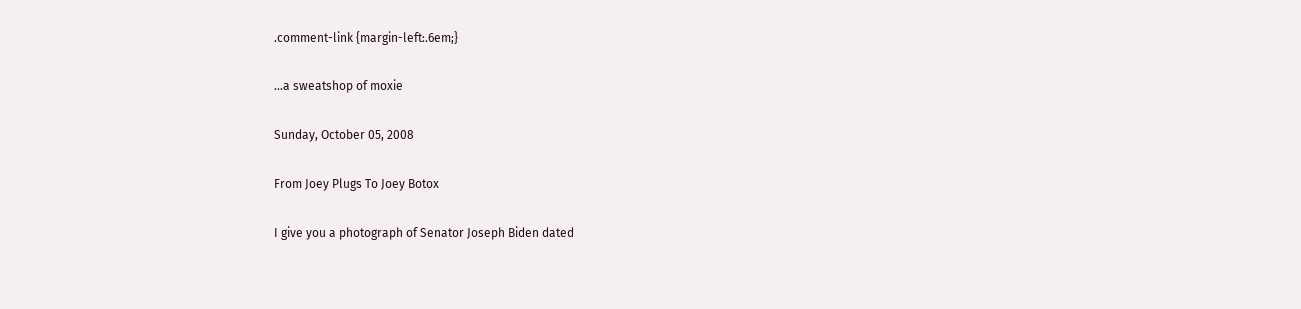.comment-link {margin-left:.6em;}

...a sweatshop of moxie

Sunday, October 05, 2008

From Joey Plugs To Joey Botox

I give you a photograph of Senator Joseph Biden dated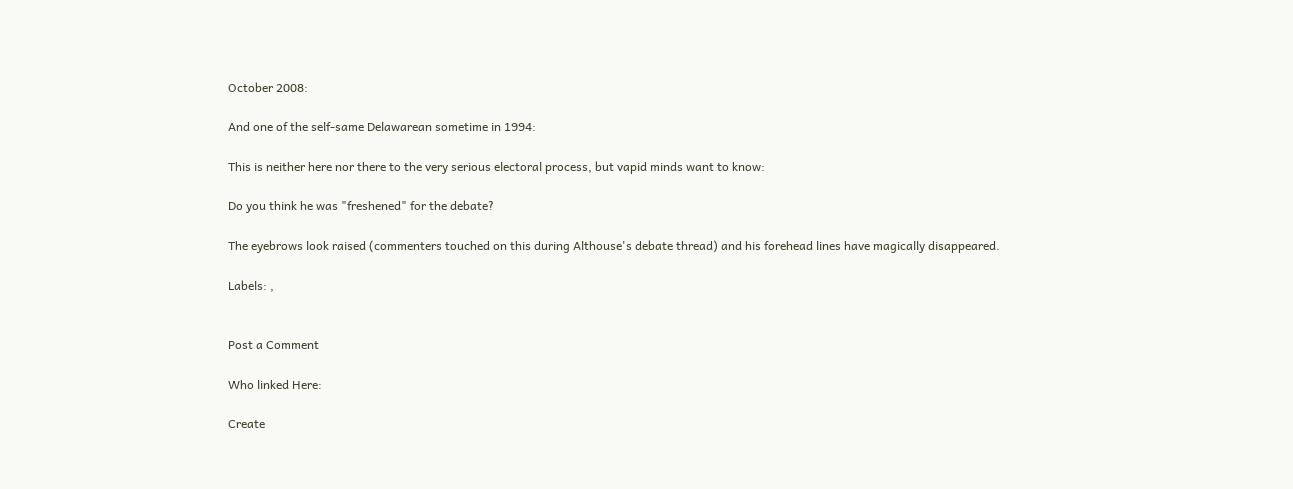October 2008:

And one of the self-same Delawarean sometime in 1994:

This is neither here nor there to the very serious electoral process, but vapid minds want to know:

Do you think he was "freshened" for the debate?

The eyebrows look raised (commenters touched on this during Althouse's debate thread) and his forehead lines have magically disappeared.

Labels: ,


Post a Comment

Who linked Here:

Create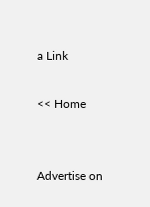a Link

<< Home


Advertise on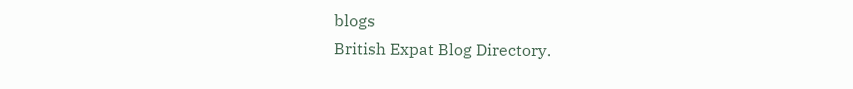blogs
British Expat Blog Directory.